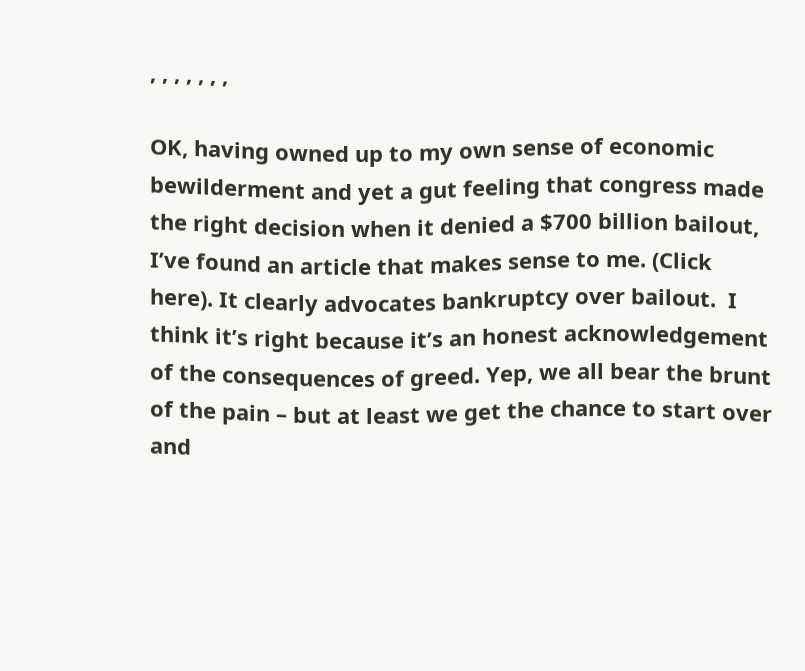, , , , , , ,

OK, having owned up to my own sense of economic bewilderment and yet a gut feeling that congress made the right decision when it denied a $700 billion bailout, I’ve found an article that makes sense to me. (Click here). It clearly advocates bankruptcy over bailout.  I think it’s right because it’s an honest acknowledgement of the consequences of greed. Yep, we all bear the brunt of the pain – but at least we get the chance to start over and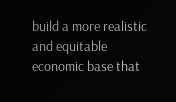build a more realistic and equitable economic base that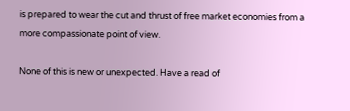is prepared to wear the cut and thrust of free market economies from a more compassionate point of view.

None of this is new or unexpected. Have a read of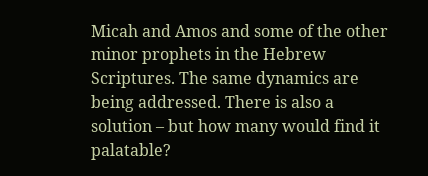Micah and Amos and some of the other minor prophets in the Hebrew Scriptures. The same dynamics are being addressed. There is also a solution – but how many would find it palatable?